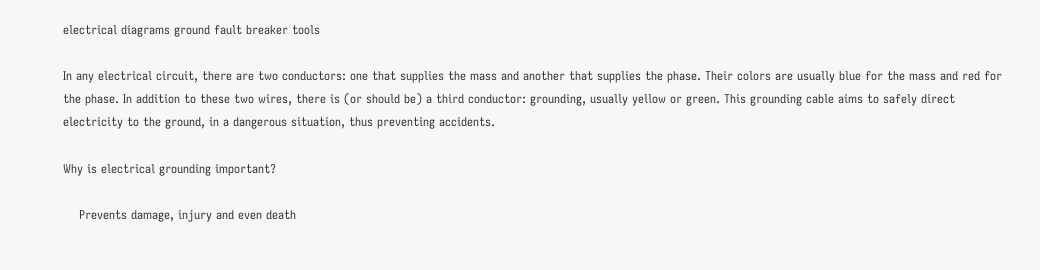electrical diagrams ground fault breaker tools

In any electrical circuit, there are two conductors: one that supplies the mass and another that supplies the phase. Their colors are usually blue for the mass and red for the phase. In addition to these two wires, there is (or should be) a third conductor: grounding, usually yellow or green. This grounding cable aims to safely direct electricity to the ground, in a dangerous situation, thus preventing accidents.

Why is electrical grounding important?

    Prevents damage, injury and even death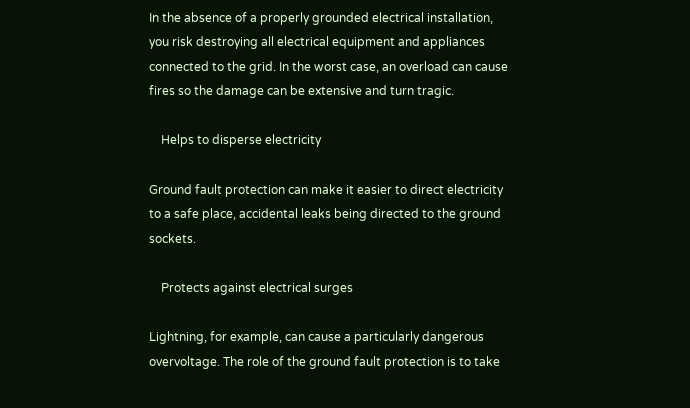In the absence of a properly grounded electrical installation, you risk destroying all electrical equipment and appliances connected to the grid. In the worst case, an overload can cause fires so the damage can be extensive and turn tragic.

    Helps to disperse electricity

Ground fault protection can make it easier to direct electricity to a safe place, accidental leaks being directed to the ground sockets.

    Protects against electrical surges

Lightning, for example, can cause a particularly dangerous overvoltage. The role of the ground fault protection is to take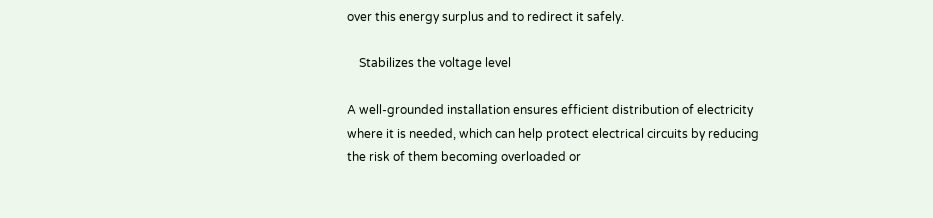over this energy surplus and to redirect it safely.

    Stabilizes the voltage level

A well-grounded installation ensures efficient distribution of electricity where it is needed, which can help protect electrical circuits by reducing the risk of them becoming overloaded or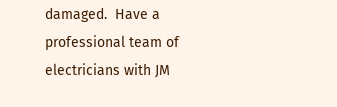damaged.  Have a professional team of electricians with JM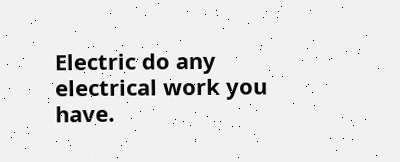Electric do any electrical work you have.